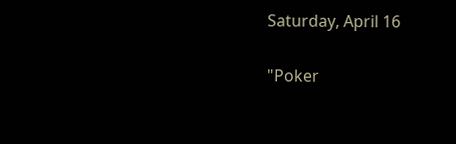Saturday, April 16

"Poker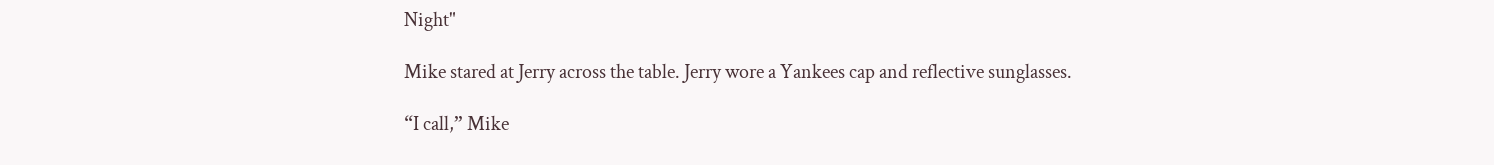Night"

Mike stared at Jerry across the table. Jerry wore a Yankees cap and reflective sunglasses.

“I call,” Mike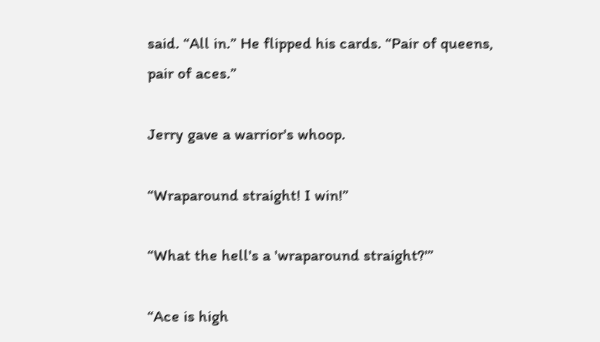said. “All in.” He flipped his cards. “Pair of queens, pair of aces.”

Jerry gave a warrior's whoop.

“Wraparound straight! I win!”

“What the hell's a 'wraparound straight?'”

“Ace is high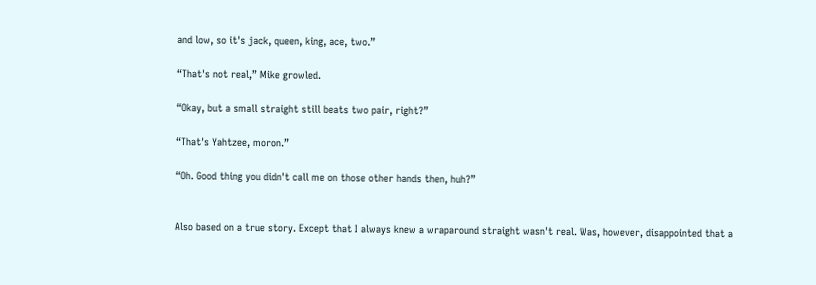and low, so it's jack, queen, king, ace, two.”

“That's not real,” Mike growled.

“Okay, but a small straight still beats two pair, right?”

“That's Yahtzee, moron.”

“Oh. Good thing you didn't call me on those other hands then, huh?”


Also based on a true story. Except that I always knew a wraparound straight wasn't real. Was, however, disappointed that a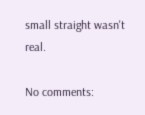small straight wasn't real.

No comments: